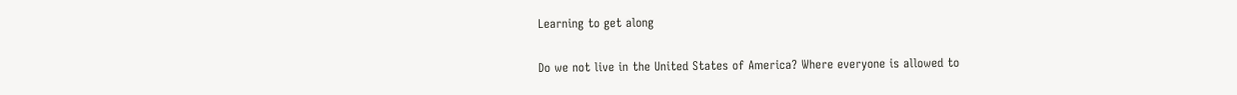Learning to get along

Do we not live in the United States of America? Where everyone is allowed to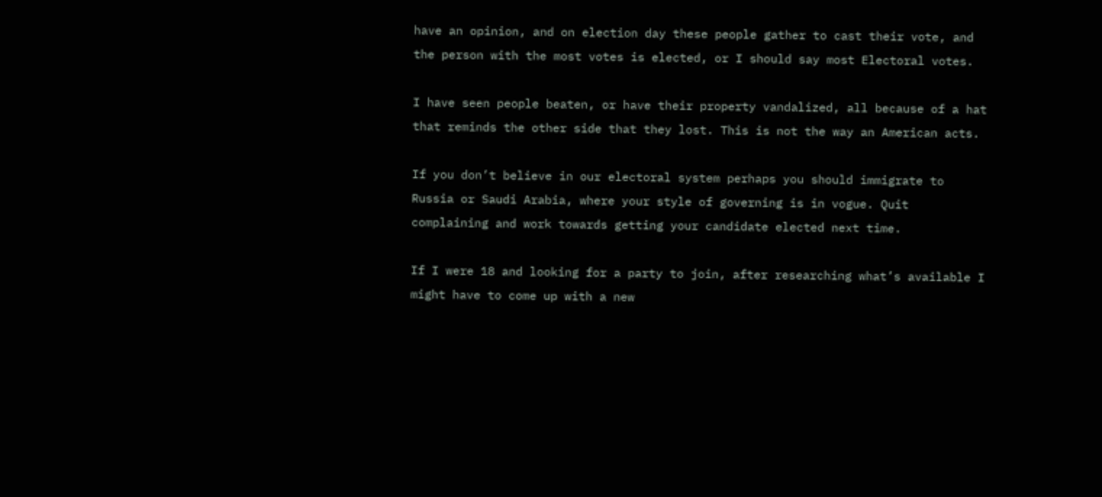have an opinion, and on election day these people gather to cast their vote, and the person with the most votes is elected, or I should say most Electoral votes.

I have seen people beaten, or have their property vandalized, all because of a hat that reminds the other side that they lost. This is not the way an American acts.

If you don’t believe in our electoral system perhaps you should immigrate to Russia or Saudi Arabia, where your style of governing is in vogue. Quit complaining and work towards getting your candidate elected next time.

If I were 18 and looking for a party to join, after researching what’s available I might have to come up with a new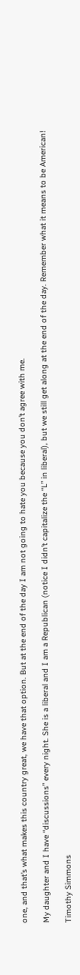one, and that’s what makes this country great, we have that option. But at the end of the day I am not going to hate you because you don’t agree with me.

My daughter and I have “discussions” every night. She is a liberal and I am a Republican (notice I didn’t capitalize the “L” in liberal), but we still get along at the end of the day. Remember what it means to be American!

Timothy Simmons